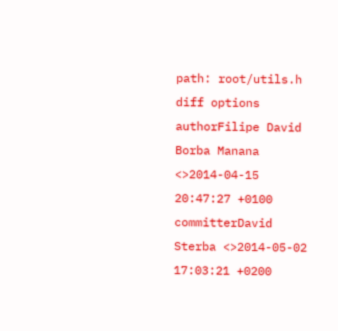path: root/utils.h
diff options
authorFilipe David Borba Manana <>2014-04-15 20:47:27 +0100
committerDavid Sterba <>2014-05-02 17:03:21 +0200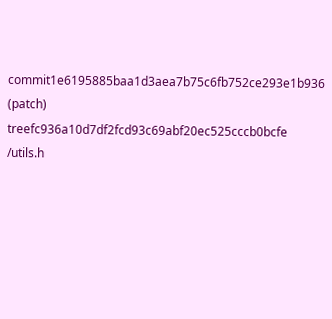commit1e6195885baa1d3aea7b75c6fb752ce293e1b936 (patch)
treefc936a10d7df2fcd93c69abf20ec525cccb0bcfe /utils.h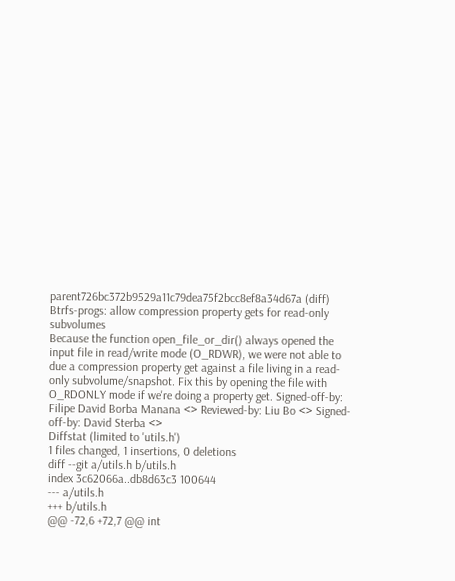parent726bc372b9529a11c79dea75f2bcc8ef8a34d67a (diff)
Btrfs-progs: allow compression property gets for read-only subvolumes
Because the function open_file_or_dir() always opened the input file in read/write mode (O_RDWR), we were not able to due a compression property get against a file living in a read-only subvolume/snapshot. Fix this by opening the file with O_RDONLY mode if we're doing a property get. Signed-off-by: Filipe David Borba Manana <> Reviewed-by: Liu Bo <> Signed-off-by: David Sterba <>
Diffstat (limited to 'utils.h')
1 files changed, 1 insertions, 0 deletions
diff --git a/utils.h b/utils.h
index 3c62066a..db8d63c3 100644
--- a/utils.h
+++ b/utils.h
@@ -72,6 +72,7 @@ int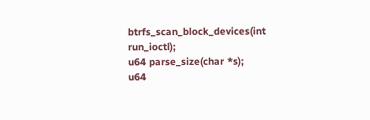btrfs_scan_block_devices(int run_ioctl);
u64 parse_size(char *s);
u64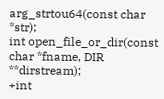arg_strtou64(const char *str);
int open_file_or_dir(const char *fname, DIR **dirstream);
+int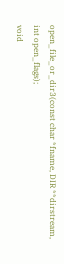open_file_or_dir3(const char *fname, DIR **dirstream, int open_flags);
void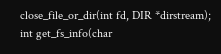close_file_or_dir(int fd, DIR *dirstream);
int get_fs_info(char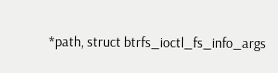*path, struct btrfs_ioctl_fs_info_args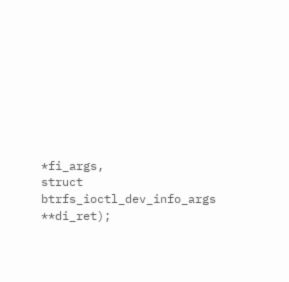*fi_args,
struct btrfs_ioctl_dev_info_args **di_ret);